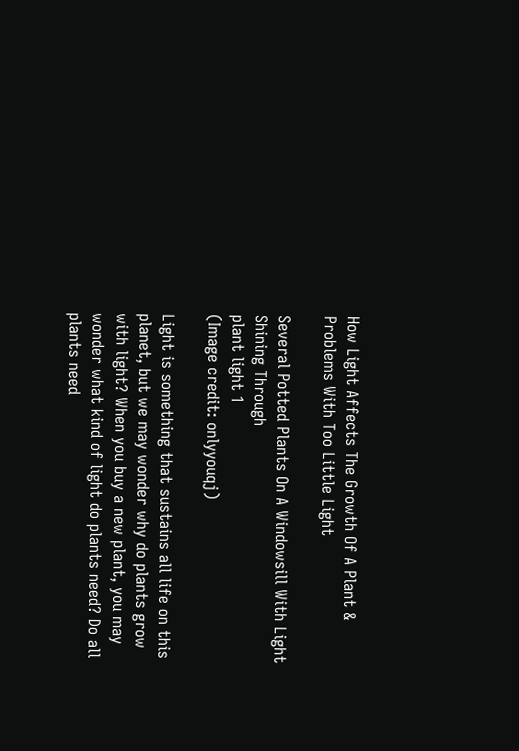How Light Affects The Growth Of A Plant & Problems With Too Little Light

Several Potted Plants On A Windowsill With Light Shining Through
plant light 1
(Image credit: onlyyouqj)

Light is something that sustains all life on this planet, but we may wonder why do plants grow with light? When you buy a new plant, you may wonder what kind of light do plants need? Do all plants need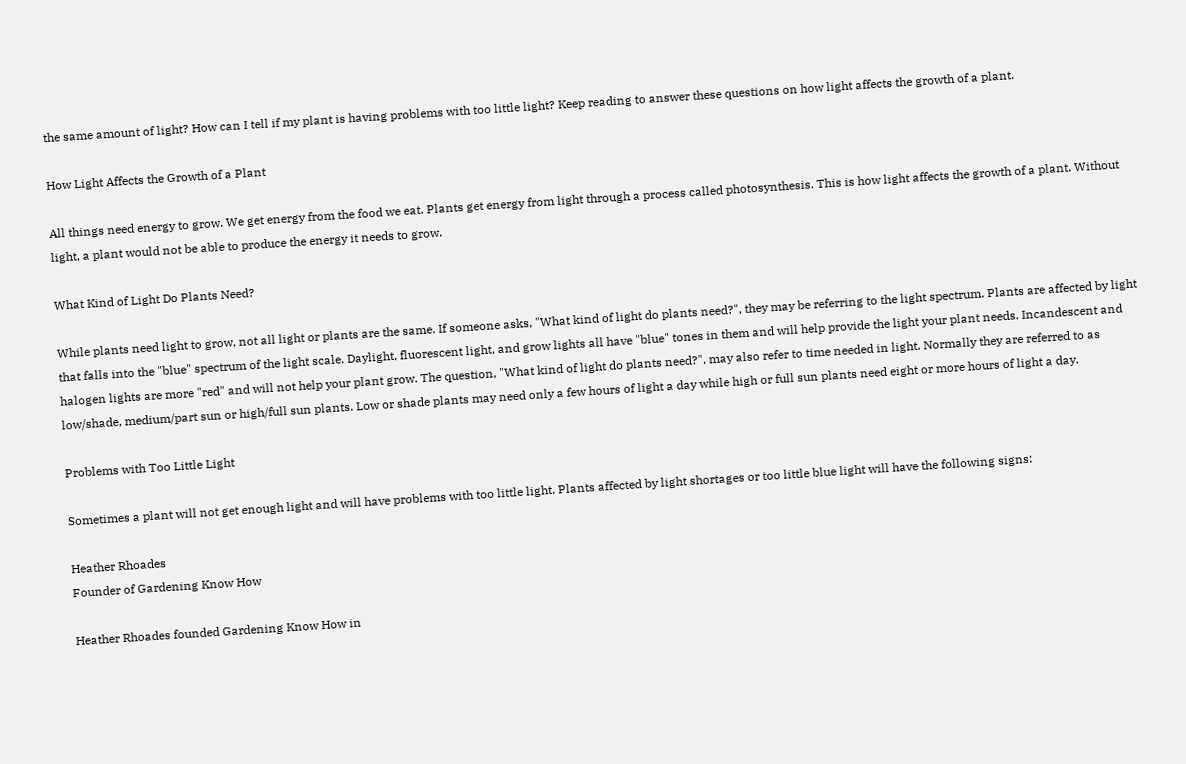the same amount of light? How can I tell if my plant is having problems with too little light? Keep reading to answer these questions on how light affects the growth of a plant.

How Light Affects the Growth of a Plant

All things need energy to grow. We get energy from the food we eat. Plants get energy from light through a process called photosynthesis. This is how light affects the growth of a plant. Without light, a plant would not be able to produce the energy it needs to grow.

What Kind of Light Do Plants Need?

While plants need light to grow, not all light or plants are the same. If someone asks, "What kind of light do plants need?", they may be referring to the light spectrum. Plants are affected by light that falls into the "blue" spectrum of the light scale. Daylight, fluorescent light, and grow lights all have "blue" tones in them and will help provide the light your plant needs. Incandescent and halogen lights are more "red" and will not help your plant grow. The question, "What kind of light do plants need?", may also refer to time needed in light. Normally they are referred to as low/shade, medium/part sun or high/full sun plants. Low or shade plants may need only a few hours of light a day while high or full sun plants need eight or more hours of light a day.

Problems with Too Little Light

Sometimes a plant will not get enough light and will have problems with too little light. Plants affected by light shortages or too little blue light will have the following signs:

Heather Rhoades
Founder of Gardening Know How

Heather Rhoades founded Gardening Know How in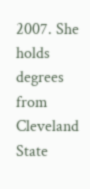2007. She holds degrees from Cleveland State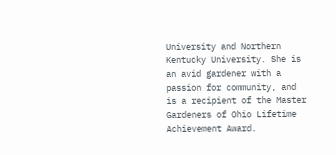University and Northern Kentucky University. She is an avid gardener with a passion for community, and is a recipient of the Master Gardeners of Ohio Lifetime Achievement Award.